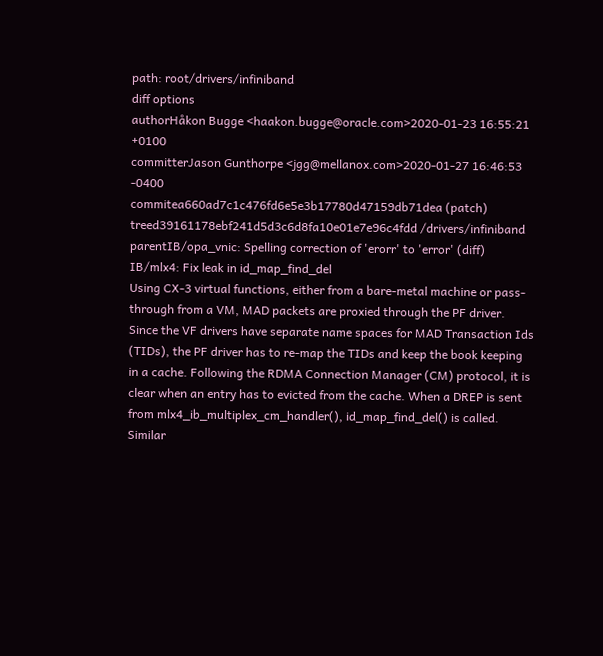path: root/drivers/infiniband
diff options
authorHåkon Bugge <haakon.bugge@oracle.com>2020-01-23 16:55:21 +0100
committerJason Gunthorpe <jgg@mellanox.com>2020-01-27 16:46:53 -0400
commitea660ad7c1c476fd6e5e3b17780d47159db71dea (patch)
treed39161178ebf241d5d3c6d8fa10e01e7e96c4fdd /drivers/infiniband
parentIB/opa_vnic: Spelling correction of 'erorr' to 'error' (diff)
IB/mlx4: Fix leak in id_map_find_del
Using CX-3 virtual functions, either from a bare-metal machine or pass-through from a VM, MAD packets are proxied through the PF driver. Since the VF drivers have separate name spaces for MAD Transaction Ids (TIDs), the PF driver has to re-map the TIDs and keep the book keeping in a cache. Following the RDMA Connection Manager (CM) protocol, it is clear when an entry has to evicted from the cache. When a DREP is sent from mlx4_ib_multiplex_cm_handler(), id_map_find_del() is called. Similar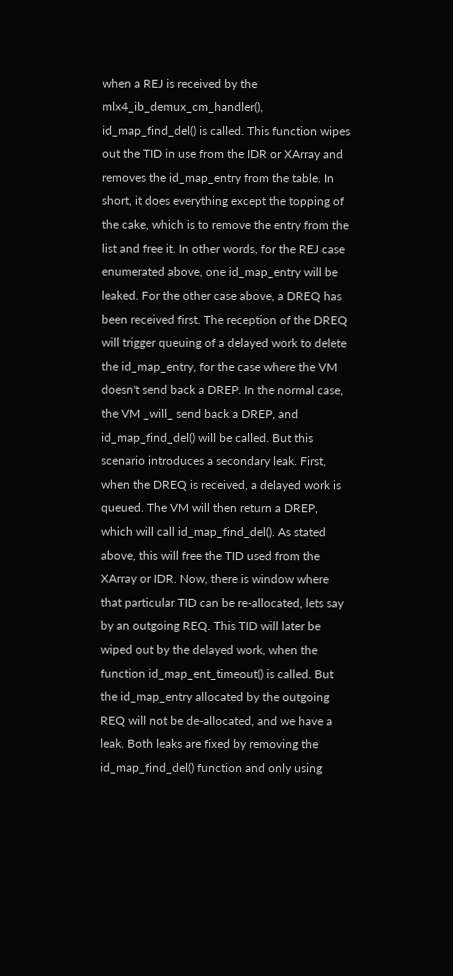when a REJ is received by the mlx4_ib_demux_cm_handler(), id_map_find_del() is called. This function wipes out the TID in use from the IDR or XArray and removes the id_map_entry from the table. In short, it does everything except the topping of the cake, which is to remove the entry from the list and free it. In other words, for the REJ case enumerated above, one id_map_entry will be leaked. For the other case above, a DREQ has been received first. The reception of the DREQ will trigger queuing of a delayed work to delete the id_map_entry, for the case where the VM doesn't send back a DREP. In the normal case, the VM _will_ send back a DREP, and id_map_find_del() will be called. But this scenario introduces a secondary leak. First, when the DREQ is received, a delayed work is queued. The VM will then return a DREP, which will call id_map_find_del(). As stated above, this will free the TID used from the XArray or IDR. Now, there is window where that particular TID can be re-allocated, lets say by an outgoing REQ. This TID will later be wiped out by the delayed work, when the function id_map_ent_timeout() is called. But the id_map_entry allocated by the outgoing REQ will not be de-allocated, and we have a leak. Both leaks are fixed by removing the id_map_find_del() function and only using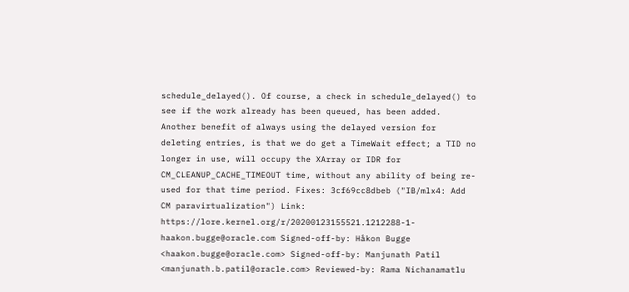schedule_delayed(). Of course, a check in schedule_delayed() to see if the work already has been queued, has been added. Another benefit of always using the delayed version for deleting entries, is that we do get a TimeWait effect; a TID no longer in use, will occupy the XArray or IDR for CM_CLEANUP_CACHE_TIMEOUT time, without any ability of being re-used for that time period. Fixes: 3cf69cc8dbeb ("IB/mlx4: Add CM paravirtualization") Link: https://lore.kernel.org/r/20200123155521.1212288-1-haakon.bugge@oracle.com Signed-off-by: Håkon Bugge <haakon.bugge@oracle.com> Signed-off-by: Manjunath Patil <manjunath.b.patil@oracle.com> Reviewed-by: Rama Nichanamatlu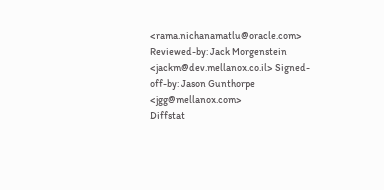<rama.nichanamatlu@oracle.com> Reviewed-by: Jack Morgenstein <jackm@dev.mellanox.co.il> Signed-off-by: Jason Gunthorpe <jgg@mellanox.com>
Diffstat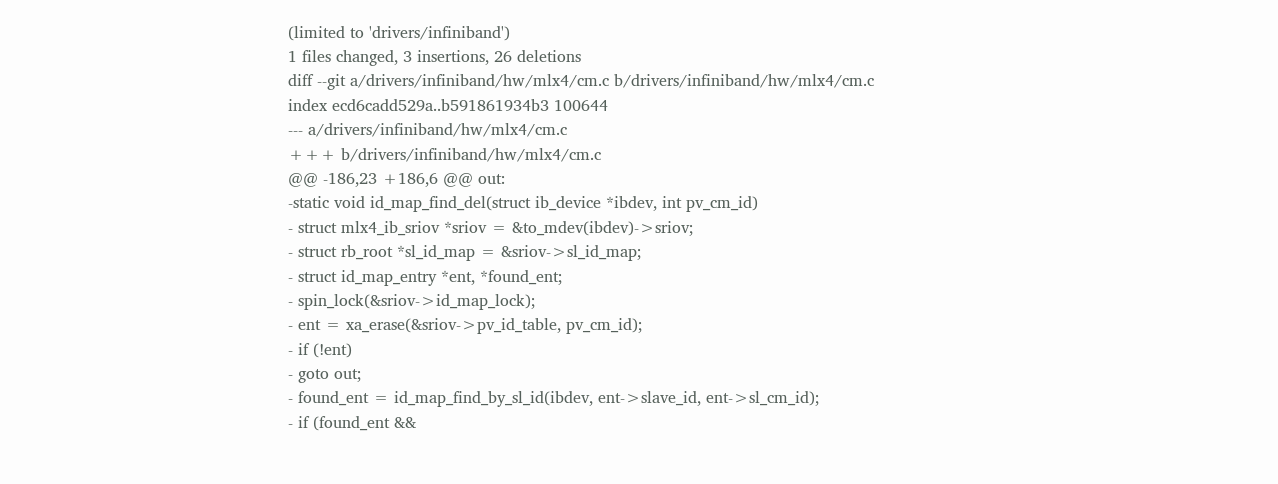(limited to 'drivers/infiniband')
1 files changed, 3 insertions, 26 deletions
diff --git a/drivers/infiniband/hw/mlx4/cm.c b/drivers/infiniband/hw/mlx4/cm.c
index ecd6cadd529a..b591861934b3 100644
--- a/drivers/infiniband/hw/mlx4/cm.c
+++ b/drivers/infiniband/hw/mlx4/cm.c
@@ -186,23 +186,6 @@ out:
-static void id_map_find_del(struct ib_device *ibdev, int pv_cm_id)
- struct mlx4_ib_sriov *sriov = &to_mdev(ibdev)->sriov;
- struct rb_root *sl_id_map = &sriov->sl_id_map;
- struct id_map_entry *ent, *found_ent;
- spin_lock(&sriov->id_map_lock);
- ent = xa_erase(&sriov->pv_id_table, pv_cm_id);
- if (!ent)
- goto out;
- found_ent = id_map_find_by_sl_id(ibdev, ent->slave_id, ent->sl_cm_id);
- if (found_ent &&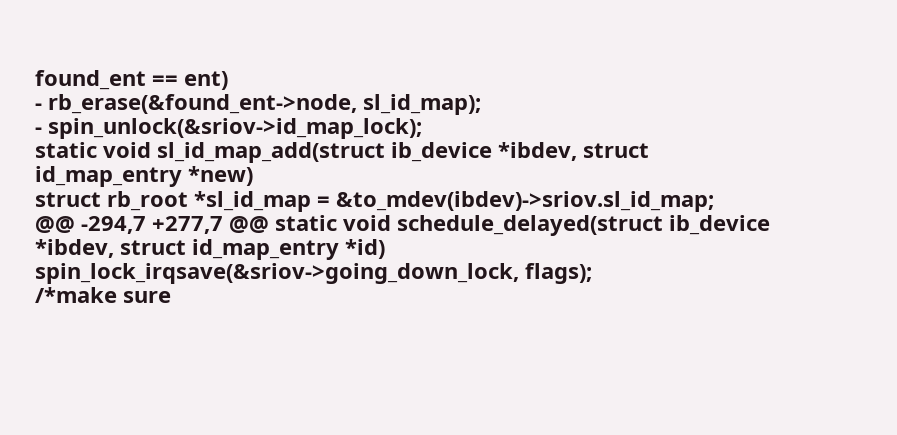found_ent == ent)
- rb_erase(&found_ent->node, sl_id_map);
- spin_unlock(&sriov->id_map_lock);
static void sl_id_map_add(struct ib_device *ibdev, struct id_map_entry *new)
struct rb_root *sl_id_map = &to_mdev(ibdev)->sriov.sl_id_map;
@@ -294,7 +277,7 @@ static void schedule_delayed(struct ib_device *ibdev, struct id_map_entry *id)
spin_lock_irqsave(&sriov->going_down_lock, flags);
/*make sure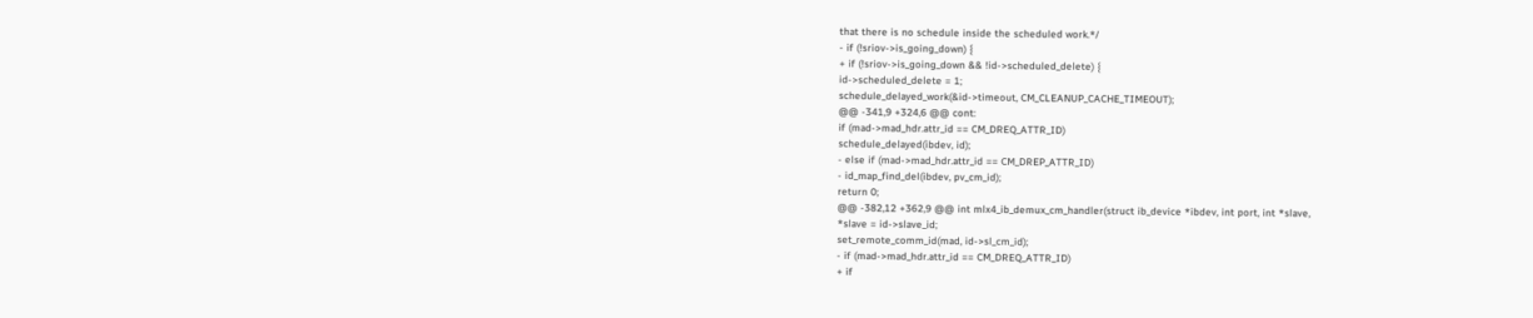that there is no schedule inside the scheduled work.*/
- if (!sriov->is_going_down) {
+ if (!sriov->is_going_down && !id->scheduled_delete) {
id->scheduled_delete = 1;
schedule_delayed_work(&id->timeout, CM_CLEANUP_CACHE_TIMEOUT);
@@ -341,9 +324,6 @@ cont:
if (mad->mad_hdr.attr_id == CM_DREQ_ATTR_ID)
schedule_delayed(ibdev, id);
- else if (mad->mad_hdr.attr_id == CM_DREP_ATTR_ID)
- id_map_find_del(ibdev, pv_cm_id);
return 0;
@@ -382,12 +362,9 @@ int mlx4_ib_demux_cm_handler(struct ib_device *ibdev, int port, int *slave,
*slave = id->slave_id;
set_remote_comm_id(mad, id->sl_cm_id);
- if (mad->mad_hdr.attr_id == CM_DREQ_ATTR_ID)
+ if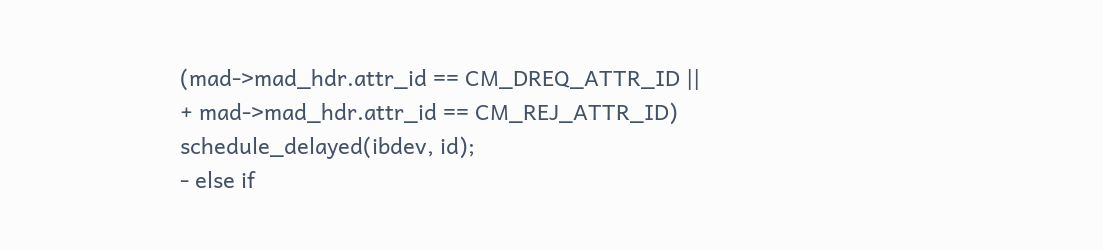(mad->mad_hdr.attr_id == CM_DREQ_ATTR_ID ||
+ mad->mad_hdr.attr_id == CM_REJ_ATTR_ID)
schedule_delayed(ibdev, id);
- else if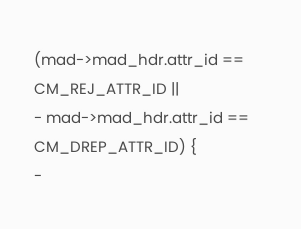(mad->mad_hdr.attr_id == CM_REJ_ATTR_ID ||
- mad->mad_hdr.attr_id == CM_DREP_ATTR_ID) {
-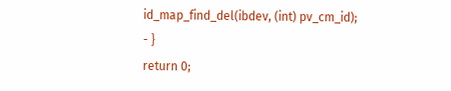id_map_find_del(ibdev, (int) pv_cm_id);
- }
return 0;